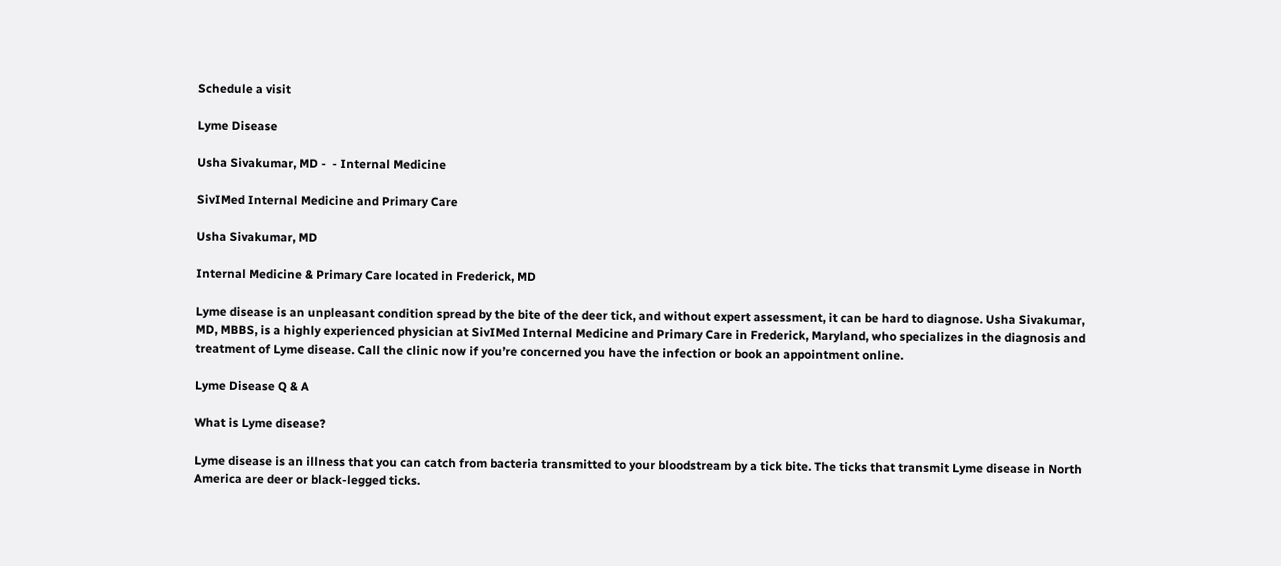Schedule a visit

Lyme Disease

Usha Sivakumar, MD -  - Internal Medicine

SivIMed Internal Medicine and Primary Care

Usha Sivakumar, MD

Internal Medicine & Primary Care located in Frederick, MD

Lyme disease is an unpleasant condition spread by the bite of the deer tick, and without expert assessment, it can be hard to diagnose. Usha Sivakumar, MD, MBBS, is a highly experienced physician at SivIMed Internal Medicine and Primary Care in Frederick, Maryland, who specializes in the diagnosis and treatment of Lyme disease. Call the clinic now if you’re concerned you have the infection or book an appointment online.

Lyme Disease Q & A

What is Lyme disease?

Lyme disease is an illness that you can catch from bacteria transmitted to your bloodstream by a tick bite. The ticks that transmit Lyme disease in North America are deer or black-legged ticks.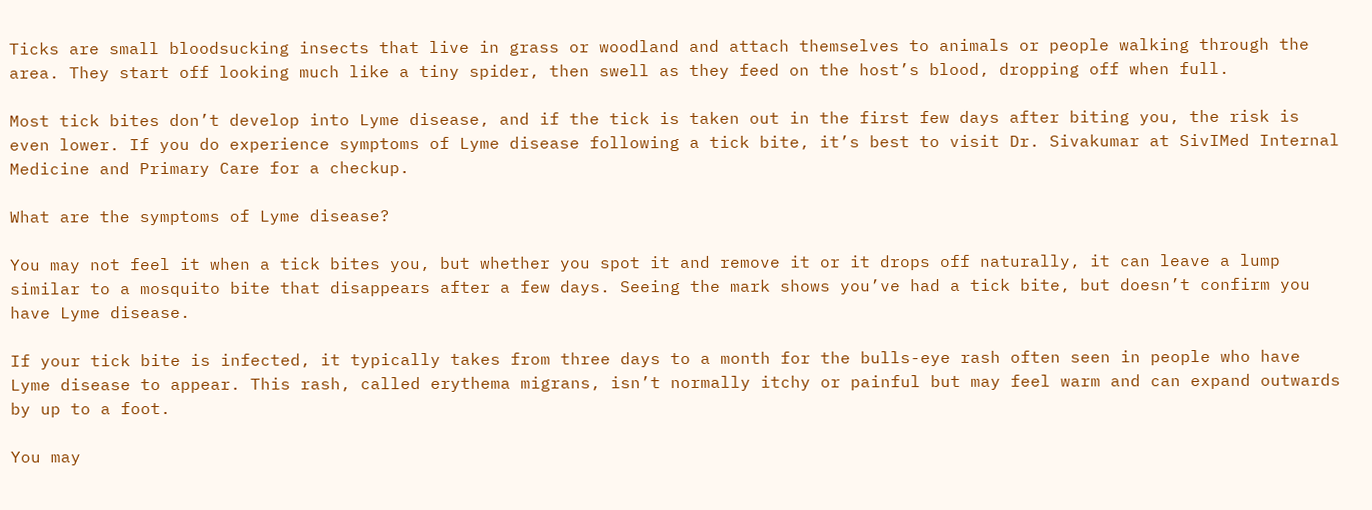Ticks are small bloodsucking insects that live in grass or woodland and attach themselves to animals or people walking through the area. They start off looking much like a tiny spider, then swell as they feed on the host’s blood, dropping off when full.

Most tick bites don’t develop into Lyme disease, and if the tick is taken out in the first few days after biting you, the risk is even lower. If you do experience symptoms of Lyme disease following a tick bite, it’s best to visit Dr. Sivakumar at SivIMed Internal Medicine and Primary Care for a checkup.

What are the symptoms of Lyme disease?

You may not feel it when a tick bites you, but whether you spot it and remove it or it drops off naturally, it can leave a lump similar to a mosquito bite that disappears after a few days. Seeing the mark shows you’ve had a tick bite, but doesn’t confirm you have Lyme disease.

If your tick bite is infected, it typically takes from three days to a month for the bulls-eye rash often seen in people who have Lyme disease to appear. This rash, called erythema migrans, isn’t normally itchy or painful but may feel warm and can expand outwards by up to a foot.

You may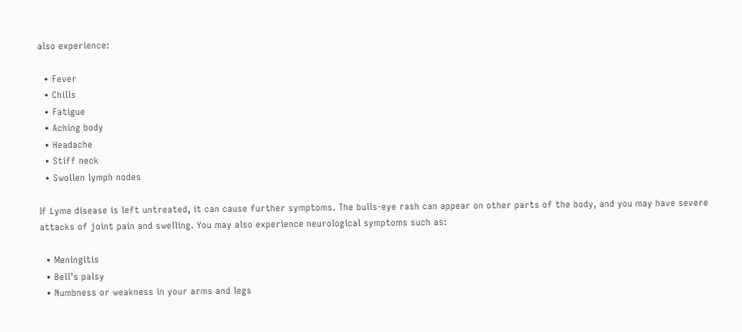also experience:

  • Fever
  • Chills
  • Fatigue
  • Aching body
  • Headache
  • Stiff neck
  • Swollen lymph nodes

If Lyme disease is left untreated, it can cause further symptoms. The bulls-eye rash can appear on other parts of the body, and you may have severe attacks of joint pain and swelling. You may also experience neurological symptoms such as:

  • Meningitis
  • Bell’s palsy
  • Numbness or weakness in your arms and legs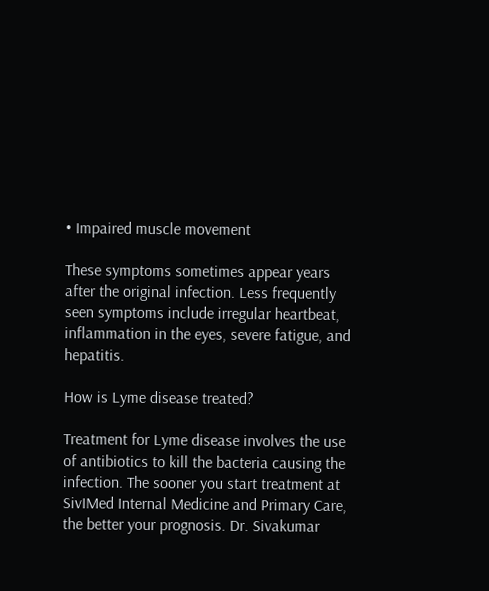• Impaired muscle movement

These symptoms sometimes appear years after the original infection. Less frequently seen symptoms include irregular heartbeat, inflammation in the eyes, severe fatigue, and hepatitis.

How is Lyme disease treated?

Treatment for Lyme disease involves the use of antibiotics to kill the bacteria causing the infection. The sooner you start treatment at SivIMed Internal Medicine and Primary Care, the better your prognosis. Dr. Sivakumar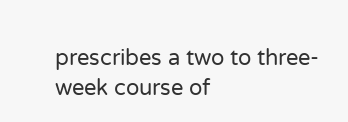prescribes a two to three-week course of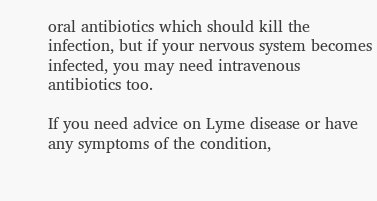oral antibiotics which should kill the infection, but if your nervous system becomes infected, you may need intravenous antibiotics too.

If you need advice on Lyme disease or have any symptoms of the condition,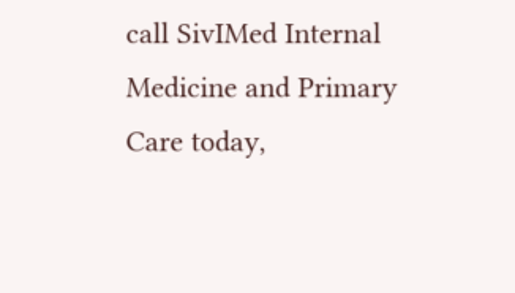call SivIMed Internal Medicine and Primary Care today,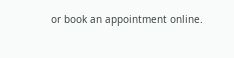or book an appointment online.